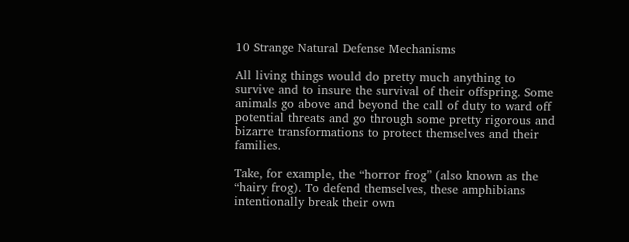10 Strange Natural Defense Mechanisms

All living things would do pretty much anything to survive and to insure the survival of their offspring. Some animals go above and beyond the call of duty to ward off potential threats and go through some pretty rigorous and bizarre transformations to protect themselves and their families.

Take, for example, the “horror frog” (also known as the “hairy frog). To defend themselves, these amphibians intentionally break their own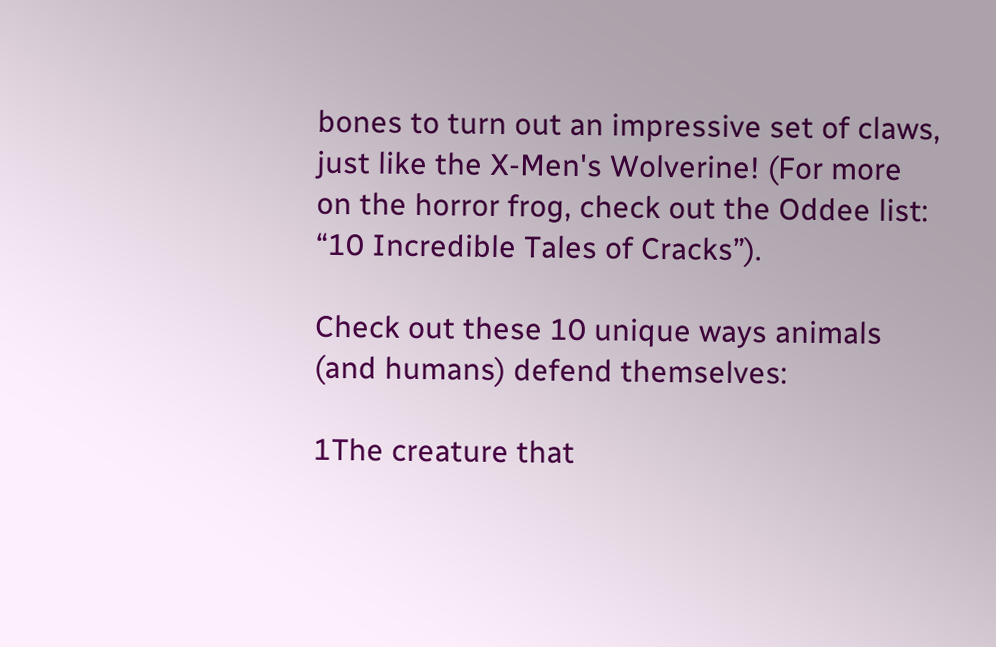bones to turn out an impressive set of claws, just like the X-Men's Wolverine! (For more on the horror frog, check out the Oddee list: “10 Incredible Tales of Cracks”).

Check out these 10 unique ways animals (and humans) defend themselves:

1The creature that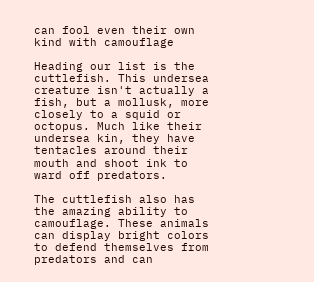can fool even their own kind with camouflage

Heading our list is the cuttlefish. This undersea creature isn't actually a fish, but a mollusk, more closely to a squid or octopus. Much like their undersea kin, they have tentacles around their mouth and shoot ink to ward off predators.

The cuttlefish also has the amazing ability to camouflage. These animals can display bright colors to defend themselves from predators and can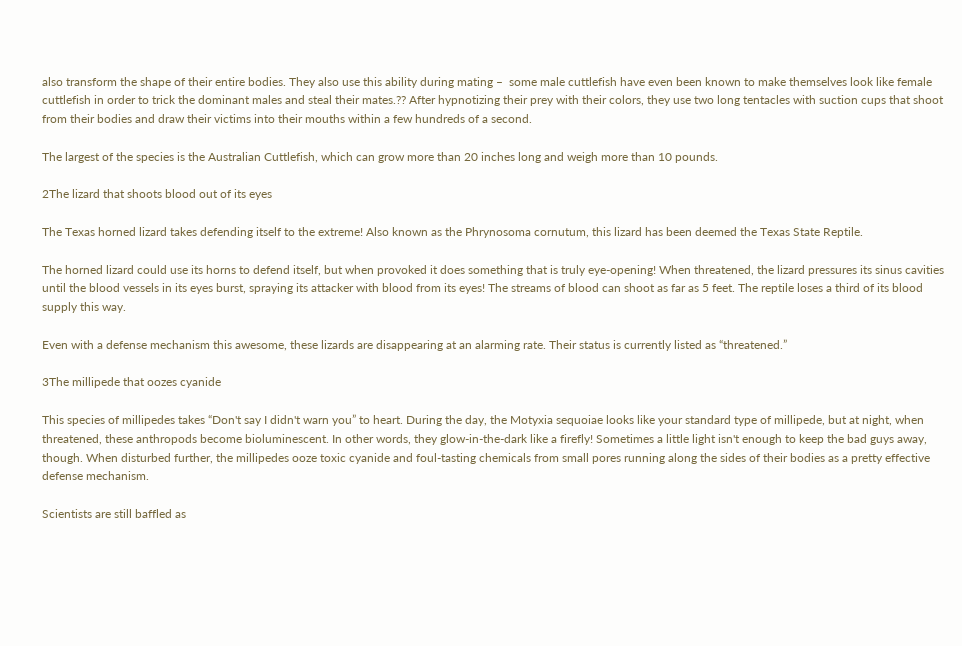also transform the shape of their entire bodies. They also use this ability during mating –  some male cuttlefish have even been known to make themselves look like female cuttlefish in order to trick the dominant males and steal their mates.?? After hypnotizing their prey with their colors, they use two long tentacles with suction cups that shoot from their bodies and draw their victims into their mouths within a few hundreds of a second.

The largest of the species is the Australian Cuttlefish, which can grow more than 20 inches long and weigh more than 10 pounds.

2The lizard that shoots blood out of its eyes

The Texas horned lizard takes defending itself to the extreme! Also known as the Phrynosoma cornutum, this lizard has been deemed the Texas State Reptile.

The horned lizard could use its horns to defend itself, but when provoked it does something that is truly eye-opening! When threatened, the lizard pressures its sinus cavities until the blood vessels in its eyes burst, spraying its attacker with blood from its eyes! The streams of blood can shoot as far as 5 feet. The reptile loses a third of its blood supply this way.

Even with a defense mechanism this awesome, these lizards are disappearing at an alarming rate. Their status is currently listed as “threatened.”

3The millipede that oozes cyanide

This species of millipedes takes “Don't say I didn't warn you” to heart. During the day, the Motyxia sequoiae looks like your standard type of millipede, but at night, when threatened, these anthropods become bioluminescent. In other words, they glow-in-the-dark like a firefly! Sometimes a little light isn't enough to keep the bad guys away, though. When disturbed further, the millipedes ooze toxic cyanide and foul-tasting chemicals from small pores running along the sides of their bodies as a pretty effective defense mechanism.

Scientists are still baffled as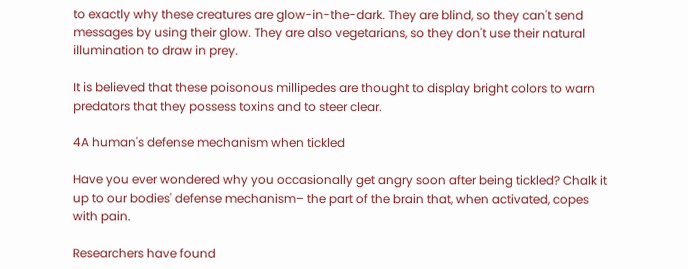to exactly why these creatures are glow-in-the-dark. They are blind, so they can't send messages by using their glow. They are also vegetarians, so they don't use their natural illumination to draw in prey.

It is believed that these poisonous millipedes are thought to display bright colors to warn predators that they possess toxins and to steer clear.

4A human's defense mechanism when tickled

Have you ever wondered why you occasionally get angry soon after being tickled? Chalk it up to our bodies' defense mechanism– the part of the brain that, when activated, copes with pain.

Researchers have found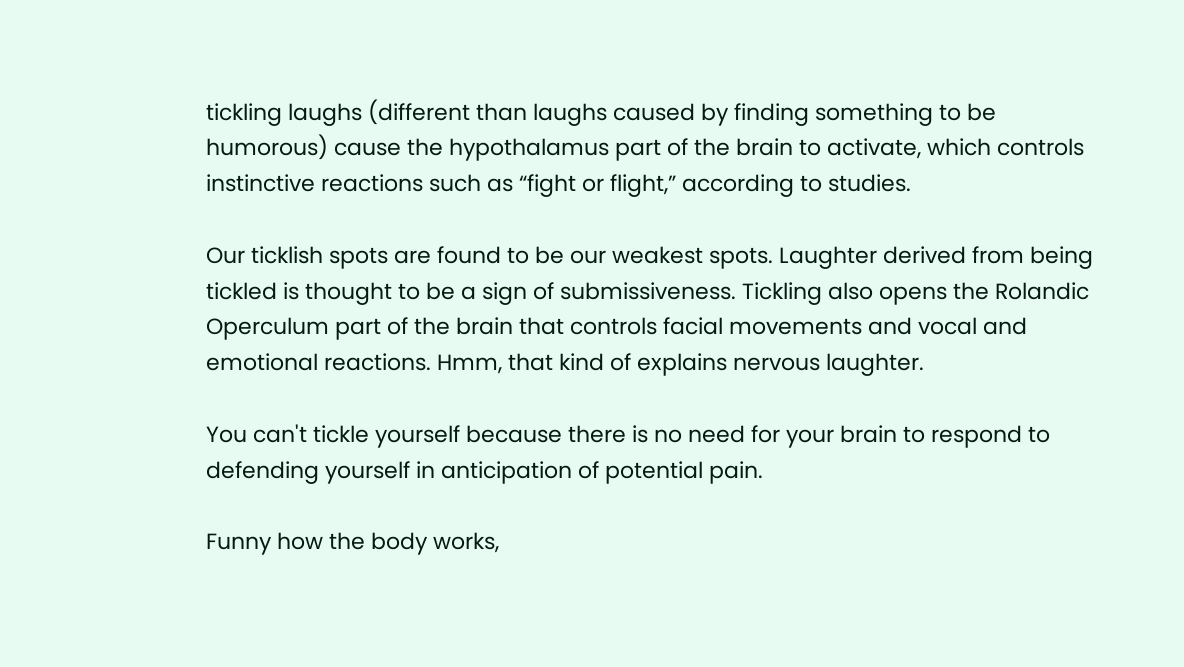tickling laughs (different than laughs caused by finding something to be humorous) cause the hypothalamus part of the brain to activate, which controls instinctive reactions such as “fight or flight,” according to studies.

Our ticklish spots are found to be our weakest spots. Laughter derived from being tickled is thought to be a sign of submissiveness. Tickling also opens the Rolandic Operculum part of the brain that controls facial movements and vocal and emotional reactions. Hmm, that kind of explains nervous laughter.

You can't tickle yourself because there is no need for your brain to respond to defending yourself in anticipation of potential pain.

Funny how the body works,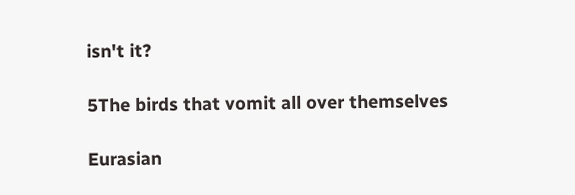isn't it?

5The birds that vomit all over themselves

Eurasian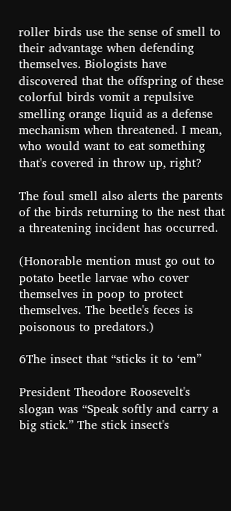roller birds use the sense of smell to their advantage when defending themselves. Biologists have discovered that the offspring of these colorful birds vomit a repulsive smelling orange liquid as a defense mechanism when threatened. I mean, who would want to eat something that's covered in throw up, right?

The foul smell also alerts the parents of the birds returning to the nest that a threatening incident has occurred.

(Honorable mention must go out to potato beetle larvae who cover themselves in poop to protect themselves. The beetle's feces is poisonous to predators.)

6The insect that “sticks it to ‘em”

President Theodore Roosevelt's slogan was “Speak softly and carry a big stick.” The stick insect's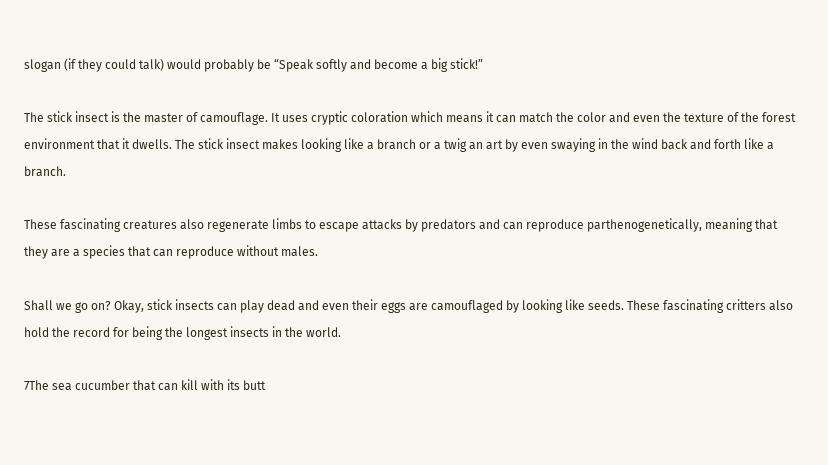slogan (if they could talk) would probably be “Speak softly and become a big stick!”

The stick insect is the master of camouflage. It uses cryptic coloration which means it can match the color and even the texture of the forest environment that it dwells. The stick insect makes looking like a branch or a twig an art by even swaying in the wind back and forth like a branch.

These fascinating creatures also regenerate limbs to escape attacks by predators and can reproduce parthenogenetically, meaning that they are a species that can reproduce without males.

Shall we go on? Okay, stick insects can play dead and even their eggs are camouflaged by looking like seeds. These fascinating critters also hold the record for being the longest insects in the world.

7The sea cucumber that can kill with its butt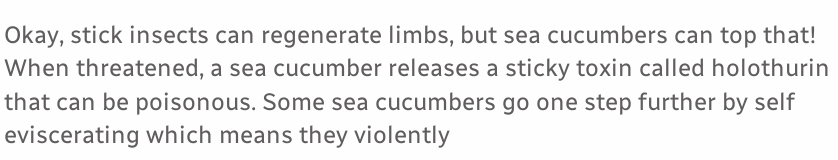Okay, stick insects can regenerate limbs, but sea cucumbers can top that! When threatened, a sea cucumber releases a sticky toxin called holothurin that can be poisonous. Some sea cucumbers go one step further by self eviscerating which means they violently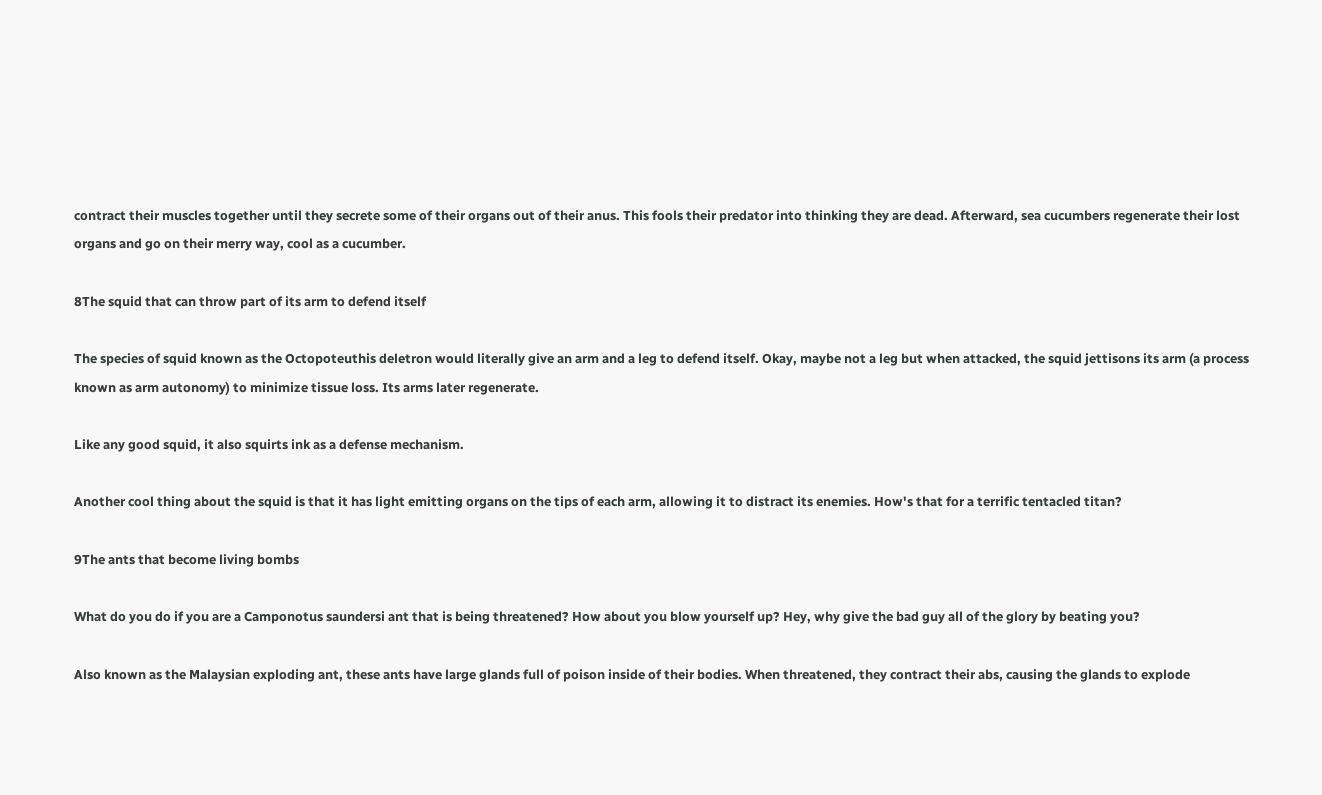contract their muscles together until they secrete some of their organs out of their anus. This fools their predator into thinking they are dead. Afterward, sea cucumbers regenerate their lost organs and go on their merry way, cool as a cucumber.

8The squid that can throw part of its arm to defend itself

The species of squid known as the Octopoteuthis deletron would literally give an arm and a leg to defend itself. Okay, maybe not a leg but when attacked, the squid jettisons its arm (a process known as arm autonomy) to minimize tissue loss. Its arms later regenerate.

Like any good squid, it also squirts ink as a defense mechanism.

Another cool thing about the squid is that it has light emitting organs on the tips of each arm, allowing it to distract its enemies. How's that for a terrific tentacled titan?

9The ants that become living bombs

What do you do if you are a Camponotus saundersi ant that is being threatened? How about you blow yourself up? Hey, why give the bad guy all of the glory by beating you?

Also known as the Malaysian exploding ant, these ants have large glands full of poison inside of their bodies. When threatened, they contract their abs, causing the glands to explode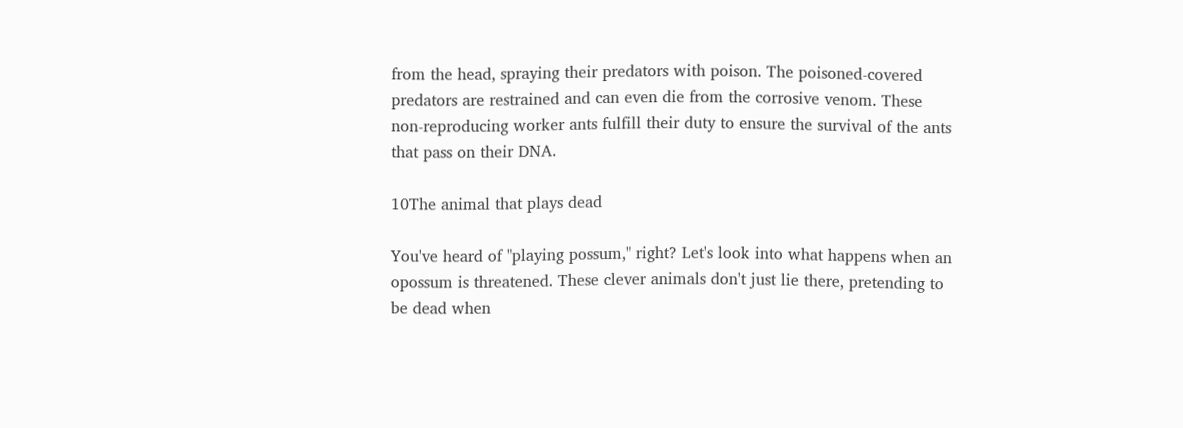from the head, spraying their predators with poison. The poisoned-covered predators are restrained and can even die from the corrosive venom. These non-reproducing worker ants fulfill their duty to ensure the survival of the ants that pass on their DNA.

10The animal that plays dead

You've heard of "playing possum," right? Let's look into what happens when an opossum is threatened. These clever animals don't just lie there, pretending to be dead when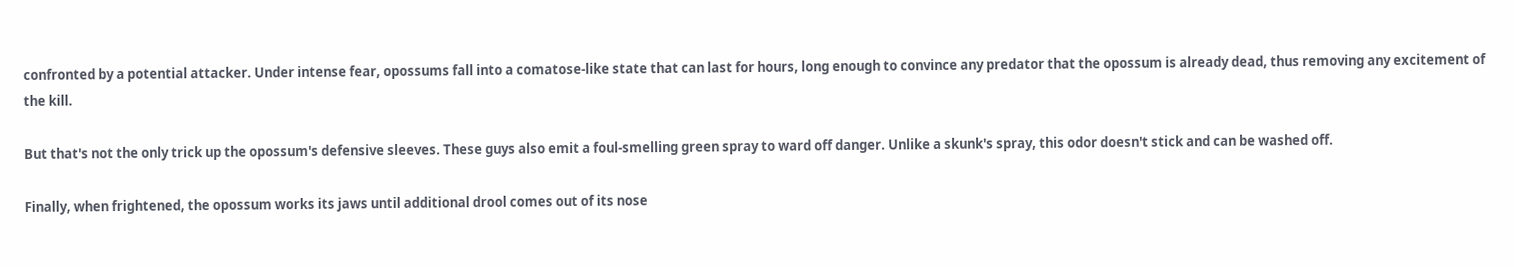confronted by a potential attacker. Under intense fear, opossums fall into a comatose-like state that can last for hours, long enough to convince any predator that the opossum is already dead, thus removing any excitement of the kill.

But that's not the only trick up the opossum's defensive sleeves. These guys also emit a foul-smelling green spray to ward off danger. Unlike a skunk's spray, this odor doesn't stick and can be washed off.

Finally, when frightened, the opossum works its jaws until additional drool comes out of its nose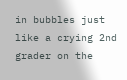in bubbles just like a crying 2nd grader on the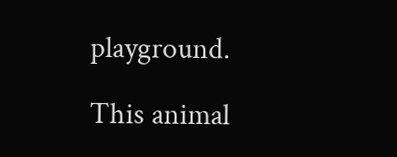playground.

This animal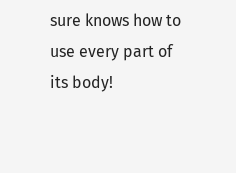sure knows how to use every part of its body!